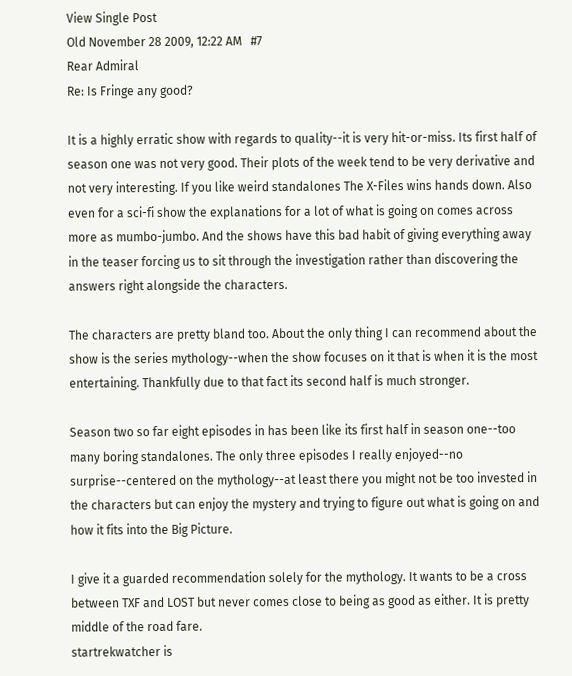View Single Post
Old November 28 2009, 12:22 AM   #7
Rear Admiral
Re: Is Fringe any good?

It is a highly erratic show with regards to quality--it is very hit-or-miss. Its first half of season one was not very good. Their plots of the week tend to be very derivative and not very interesting. If you like weird standalones The X-Files wins hands down. Also even for a sci-fi show the explanations for a lot of what is going on comes across more as mumbo-jumbo. And the shows have this bad habit of giving everything away in the teaser forcing us to sit through the investigation rather than discovering the answers right alongside the characters.

The characters are pretty bland too. About the only thing I can recommend about the show is the series mythology--when the show focuses on it that is when it is the most entertaining. Thankfully due to that fact its second half is much stronger.

Season two so far eight episodes in has been like its first half in season one--too many boring standalones. The only three episodes I really enjoyed--no surprise--centered on the mythology--at least there you might not be too invested in the characters but can enjoy the mystery and trying to figure out what is going on and how it fits into the Big Picture.

I give it a guarded recommendation solely for the mythology. It wants to be a cross between TXF and LOST but never comes close to being as good as either. It is pretty middle of the road fare.
startrekwatcher is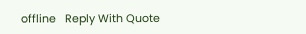offline   Reply With Quote